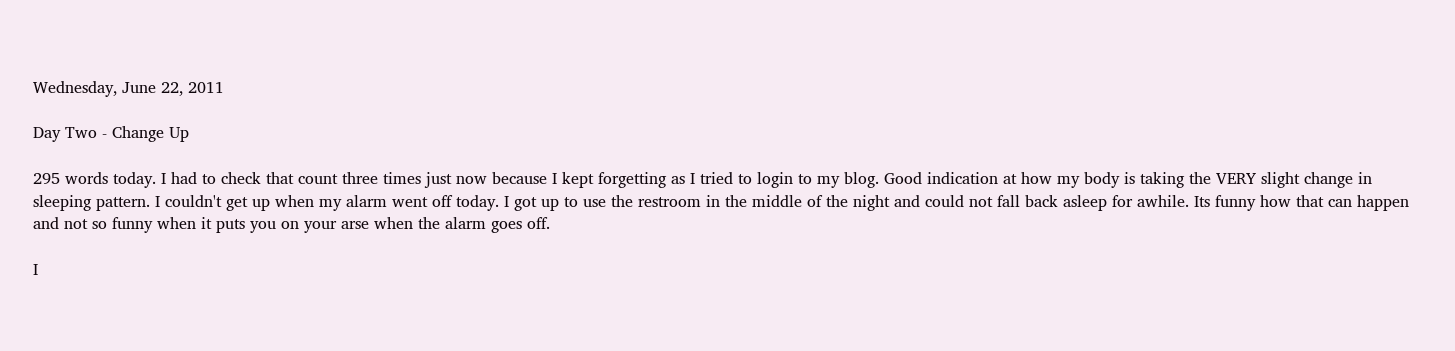Wednesday, June 22, 2011

Day Two - Change Up

295 words today. I had to check that count three times just now because I kept forgetting as I tried to login to my blog. Good indication at how my body is taking the VERY slight change in sleeping pattern. I couldn't get up when my alarm went off today. I got up to use the restroom in the middle of the night and could not fall back asleep for awhile. Its funny how that can happen and not so funny when it puts you on your arse when the alarm goes off.

I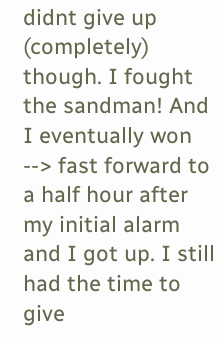didnt give up (completely) though. I fought the sandman! And I eventually won --> fast forward to a half hour after my initial alarm and I got up. I still had the time to give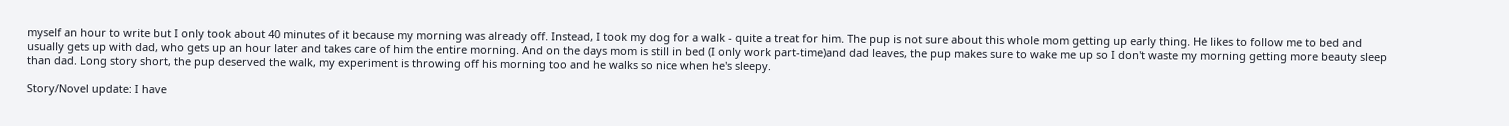myself an hour to write but I only took about 40 minutes of it because my morning was already off. Instead, I took my dog for a walk - quite a treat for him. The pup is not sure about this whole mom getting up early thing. He likes to follow me to bed and usually gets up with dad, who gets up an hour later and takes care of him the entire morning. And on the days mom is still in bed (I only work part-time)and dad leaves, the pup makes sure to wake me up so I don't waste my morning getting more beauty sleep than dad. Long story short, the pup deserved the walk, my experiment is throwing off his morning too and he walks so nice when he's sleepy.

Story/Novel update: I have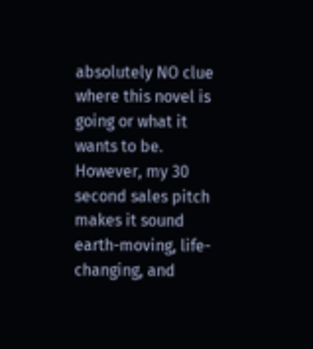absolutely NO clue where this novel is going or what it wants to be. However, my 30 second sales pitch makes it sound earth-moving, life-changing, and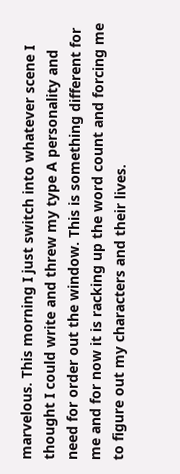marvelous. This morning I just switch into whatever scene I thought I could write and threw my type A personality and need for order out the window. This is something different for me and for now it is racking up the word count and forcing me to figure out my characters and their lives.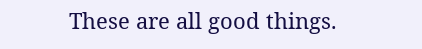These are all good things.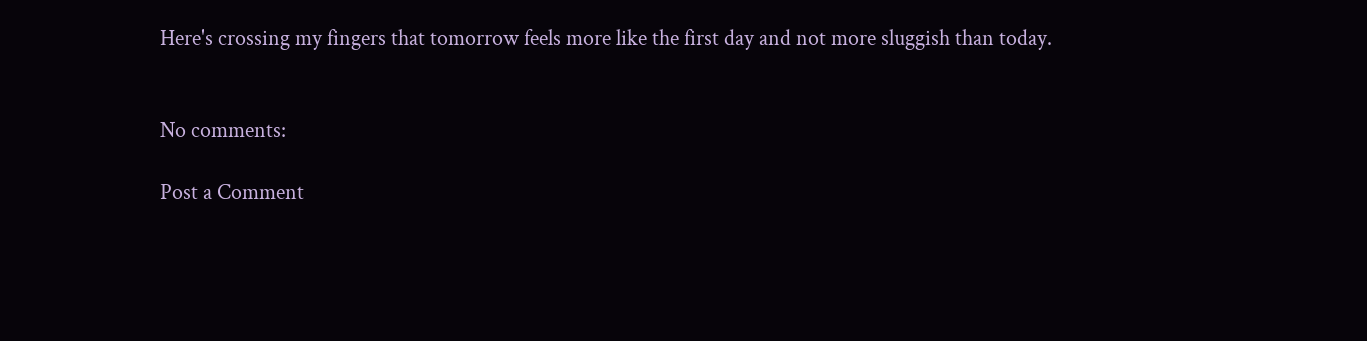Here's crossing my fingers that tomorrow feels more like the first day and not more sluggish than today.


No comments:

Post a Comment